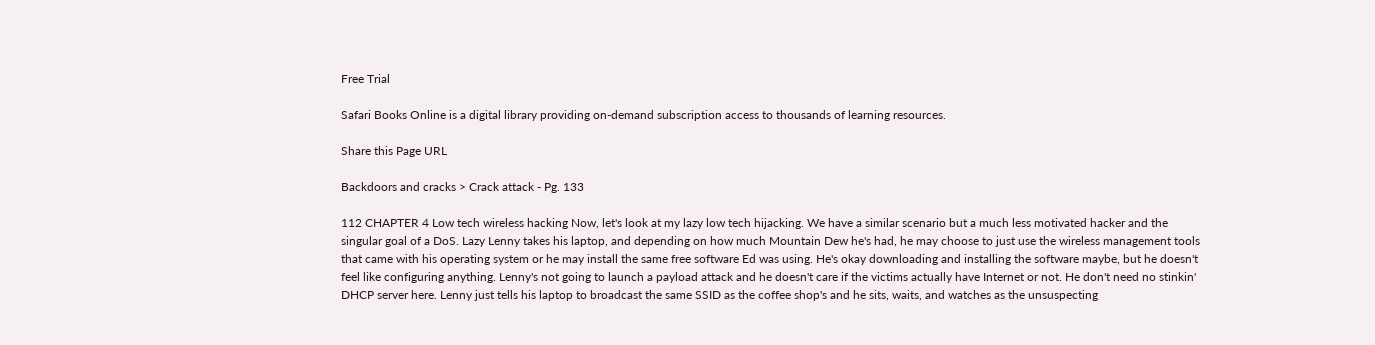Free Trial

Safari Books Online is a digital library providing on-demand subscription access to thousands of learning resources.

Share this Page URL

Backdoors and cracks > Crack attack - Pg. 133

112 CHAPTER 4 Low tech wireless hacking Now, let's look at my lazy low tech hijacking. We have a similar scenario but a much less motivated hacker and the singular goal of a DoS. Lazy Lenny takes his laptop, and depending on how much Mountain Dew he's had, he may choose to just use the wireless management tools that came with his operating system or he may install the same free software Ed was using. He's okay downloading and installing the software maybe, but he doesn't feel like configuring anything. Lenny's not going to launch a payload attack and he doesn't care if the victims actually have Internet or not. He don't need no stinkin' DHCP server here. Lenny just tells his laptop to broadcast the same SSID as the coffee shop's and he sits, waits, and watches as the unsuspecting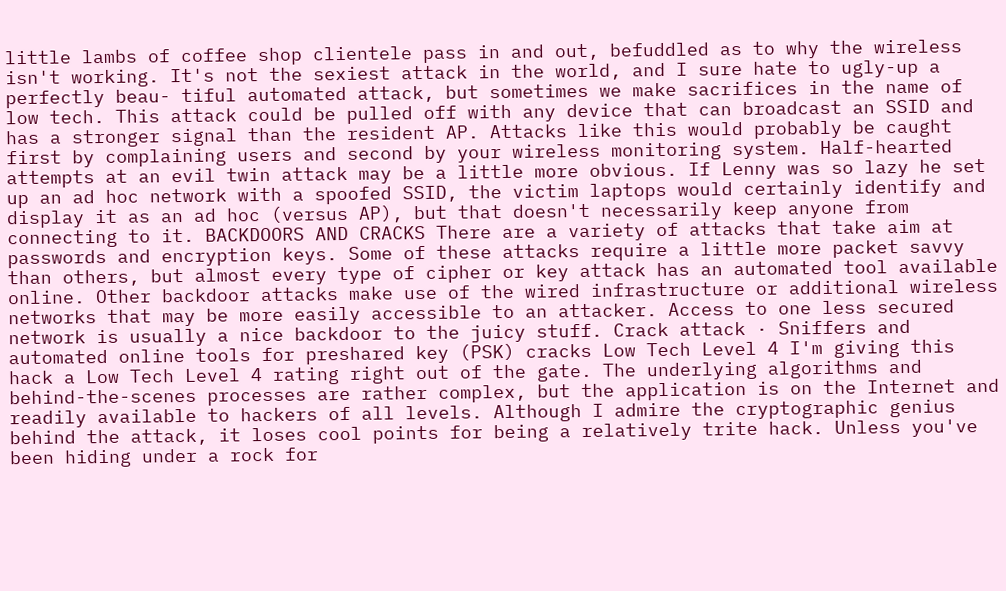little lambs of coffee shop clientele pass in and out, befuddled as to why the wireless isn't working. It's not the sexiest attack in the world, and I sure hate to ugly-up a perfectly beau- tiful automated attack, but sometimes we make sacrifices in the name of low tech. This attack could be pulled off with any device that can broadcast an SSID and has a stronger signal than the resident AP. Attacks like this would probably be caught first by complaining users and second by your wireless monitoring system. Half-hearted attempts at an evil twin attack may be a little more obvious. If Lenny was so lazy he set up an ad hoc network with a spoofed SSID, the victim laptops would certainly identify and display it as an ad hoc (versus AP), but that doesn't necessarily keep anyone from connecting to it. BACKDOORS AND CRACKS There are a variety of attacks that take aim at passwords and encryption keys. Some of these attacks require a little more packet savvy than others, but almost every type of cipher or key attack has an automated tool available online. Other backdoor attacks make use of the wired infrastructure or additional wireless networks that may be more easily accessible to an attacker. Access to one less secured network is usually a nice backdoor to the juicy stuff. Crack attack · Sniffers and automated online tools for preshared key (PSK) cracks Low Tech Level 4 I'm giving this hack a Low Tech Level 4 rating right out of the gate. The underlying algorithms and behind-the-scenes processes are rather complex, but the application is on the Internet and readily available to hackers of all levels. Although I admire the cryptographic genius behind the attack, it loses cool points for being a relatively trite hack. Unless you've been hiding under a rock for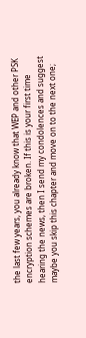the last few years, you already know that WEP and other PSK encryption schemes are broken. If this is your first time hearing the news, then I send my condolences and suggest maybe you skip this chapter and move on to the next one;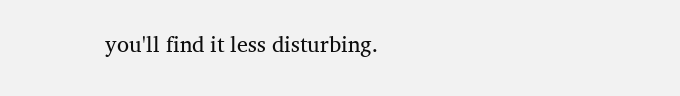you'll find it less disturbing.